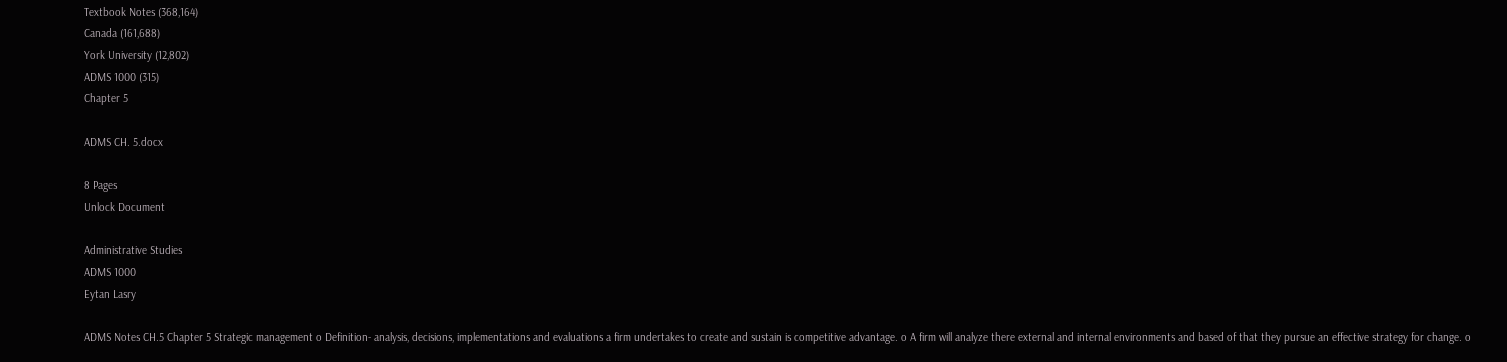Textbook Notes (368,164)
Canada (161,688)
York University (12,802)
ADMS 1000 (315)
Chapter 5

ADMS CH. 5.docx

8 Pages
Unlock Document

Administrative Studies
ADMS 1000
Eytan Lasry

ADMS Notes CH.5 Chapter 5 Strategic management o Definition- analysis, decisions, implementations and evaluations a firm undertakes to create and sustain is competitive advantage. o A firm will analyze there external and internal environments and based of that they pursue an effective strategy for change. o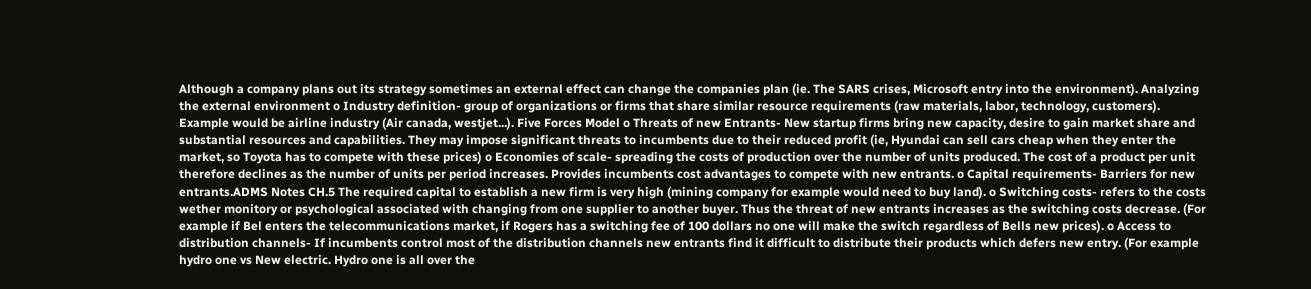Although a company plans out its strategy sometimes an external effect can change the companies plan (ie. The SARS crises, Microsoft entry into the environment). Analyzing the external environment o Industry definition- group of organizations or firms that share similar resource requirements (raw materials, labor, technology, customers). Example would be airline industry (Air canada, westjet...). Five Forces Model o Threats of new Entrants- New startup firms bring new capacity, desire to gain market share and substantial resources and capabilities. They may impose significant threats to incumbents due to their reduced profit (ie, Hyundai can sell cars cheap when they enter the market, so Toyota has to compete with these prices) o Economies of scale- spreading the costs of production over the number of units produced. The cost of a product per unit therefore declines as the number of units per period increases. Provides incumbents cost advantages to compete with new entrants. o Capital requirements- Barriers for new entrants.ADMS Notes CH.5 The required capital to establish a new firm is very high (mining company for example would need to buy land). o Switching costs- refers to the costs wether monitory or psychological associated with changing from one supplier to another buyer. Thus the threat of new entrants increases as the switching costs decrease. (For example if Bel enters the telecommunications market, if Rogers has a switching fee of 100 dollars no one will make the switch regardless of Bells new prices). o Access to distribution channels- If incumbents control most of the distribution channels new entrants find it difficult to distribute their products which defers new entry. (For example hydro one vs New electric. Hydro one is all over the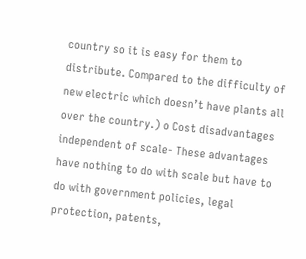country so it is easy for them to distribute. Compared to the difficulty of new electric which doesn’t have plants all over the country.) o Cost disadvantages independent of scale- These advantages have nothing to do with scale but have to do with government policies, legal protection, patents,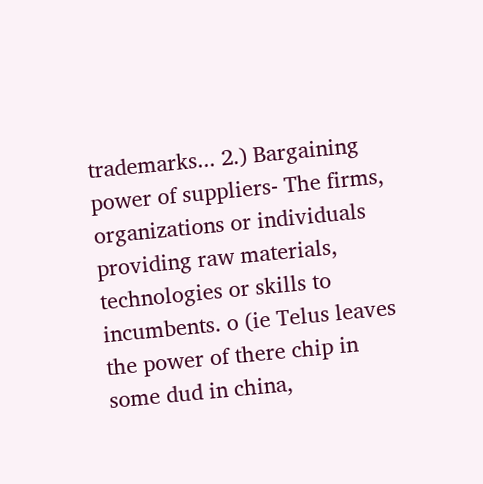trademarks... 2.) Bargaining power of suppliers- The firms, organizations or individuals providing raw materials, technologies or skills to incumbents. o (ie Telus leaves the power of there chip in some dud in china,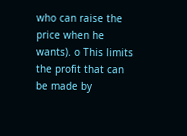who can raise the price when he wants). o This limits the profit that can be made by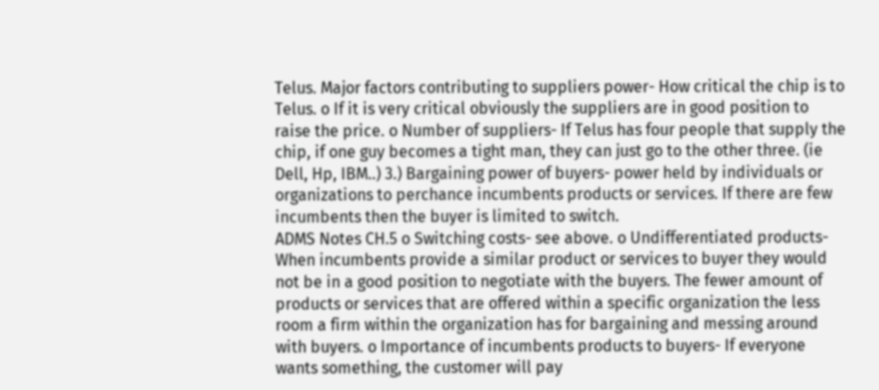Telus. Major factors contributing to suppliers power- How critical the chip is to Telus. o If it is very critical obviously the suppliers are in good position to raise the price. o Number of suppliers- If Telus has four people that supply the chip, if one guy becomes a tight man, they can just go to the other three. (ie Dell, Hp, IBM..) 3.) Bargaining power of buyers- power held by individuals or organizations to perchance incumbents products or services. If there are few incumbents then the buyer is limited to switch.
ADMS Notes CH.5 o Switching costs- see above. o Undifferentiated products- When incumbents provide a similar product or services to buyer they would not be in a good position to negotiate with the buyers. The fewer amount of products or services that are offered within a specific organization the less room a firm within the organization has for bargaining and messing around with buyers. o Importance of incumbents products to buyers- If everyone wants something, the customer will pay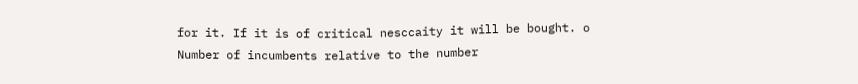for it. If it is of critical nesccaity it will be bought. o Number of incumbents relative to the number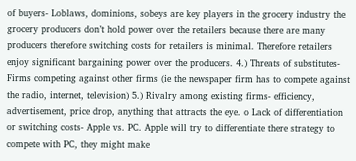of buyers- Loblaws, dominions, sobeys are key players in the grocery industry the grocery producers don’t hold power over the retailers because there are many producers therefore switching costs for retailers is minimal. Therefore retailers enjoy significant bargaining power over the producers. 4.) Threats of substitutes- Firms competing against other firms (ie the newspaper firm has to compete against the radio, internet, television) 5.) Rivalry among existing firms- efficiency, advertisement, price drop, anything that attracts the eye. o Lack of differentiation or switching costs- Apple vs. PC. Apple will try to differentiate there strategy to compete with PC, they might make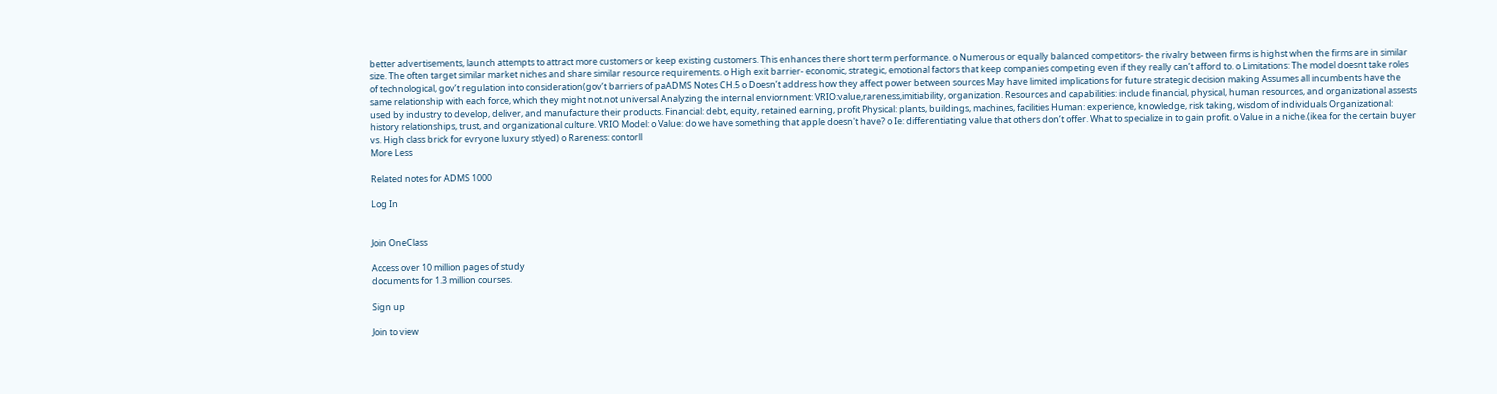better advertisements, launch attempts to attract more customers or keep existing customers. This enhances there short term performance. o Numerous or equally balanced competitors- the rivalry between firms is highst when the firms are in similar size. The often target similar market niches and share similar resource requirements. o High exit barrier- economic, strategic, emotional factors that keep companies competing even if they really can’t afford to. o Limitations: The model doesnt take roles of technological, gov’t regulation into consideration(gov’t barriers of paADMS Notes CH.5 o Doesn’t address how they affect power between sources May have limited implications for future strategic decision making Assumes all incumbents have the same relationship with each force, which they might not.not universal Analyzing the internal enviornment: VRIO:value,rareness,imitiability, organization. Resources and capabilities: include financial, physical, human resources, and organizational assests used by industry to develop, deliver, and manufacture their products. Financial: debt, equity, retained earning, profit Physical: plants, buildings, machines, facilities Human: experience, knowledge, risk taking, wisdom of individuals Organizational: history relationships, trust, and organizational culture. VRIO Model: o Value: do we have something that apple doesn't have? o Ie: differentiating value that others don’t offer. What to specialize in to gain profit. o Value in a niche.(ikea for the certain buyer vs. High class brick for evryone luxury stlyed) o Rareness: contorll
More Less

Related notes for ADMS 1000

Log In


Join OneClass

Access over 10 million pages of study
documents for 1.3 million courses.

Sign up

Join to view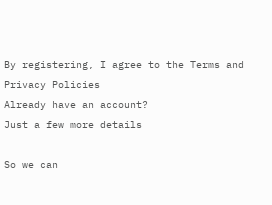By registering, I agree to the Terms and Privacy Policies
Already have an account?
Just a few more details

So we can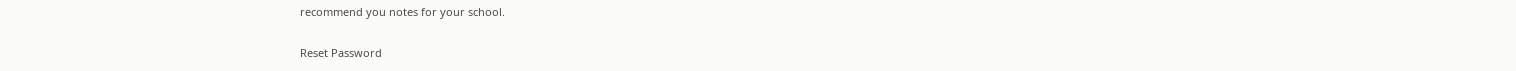recommend you notes for your school.

Reset Password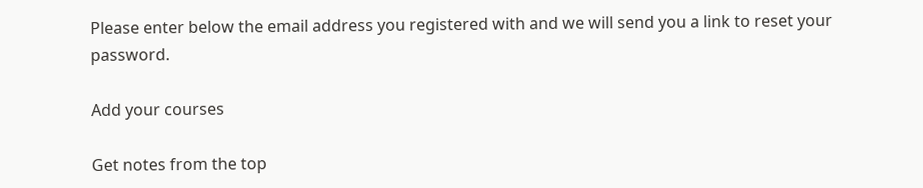Please enter below the email address you registered with and we will send you a link to reset your password.

Add your courses

Get notes from the top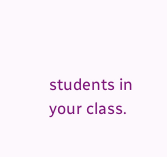students in your class.